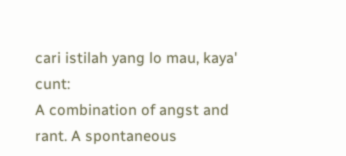cari istilah yang lo mau, kaya' cunt:
A combination of angst and rant. A spontaneous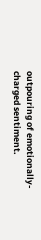outpouring of emotionally-charged sentiment.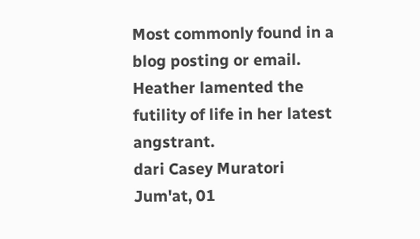Most commonly found in a blog posting or email.
Heather lamented the futility of life in her latest angstrant.
dari Casey Muratori Jum'at, 01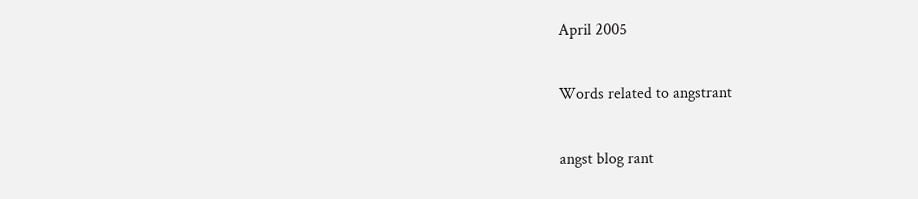April 2005

Words related to angstrant

angst blog rant